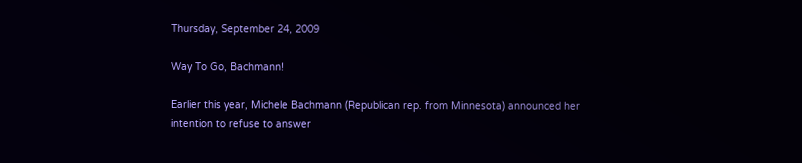Thursday, September 24, 2009

Way To Go, Bachmann!

Earlier this year, Michele Bachmann (Republican rep. from Minnesota) announced her intention to refuse to answer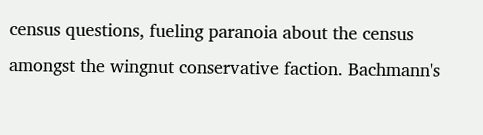census questions, fueling paranoia about the census amongst the wingnut conservative faction. Bachmann's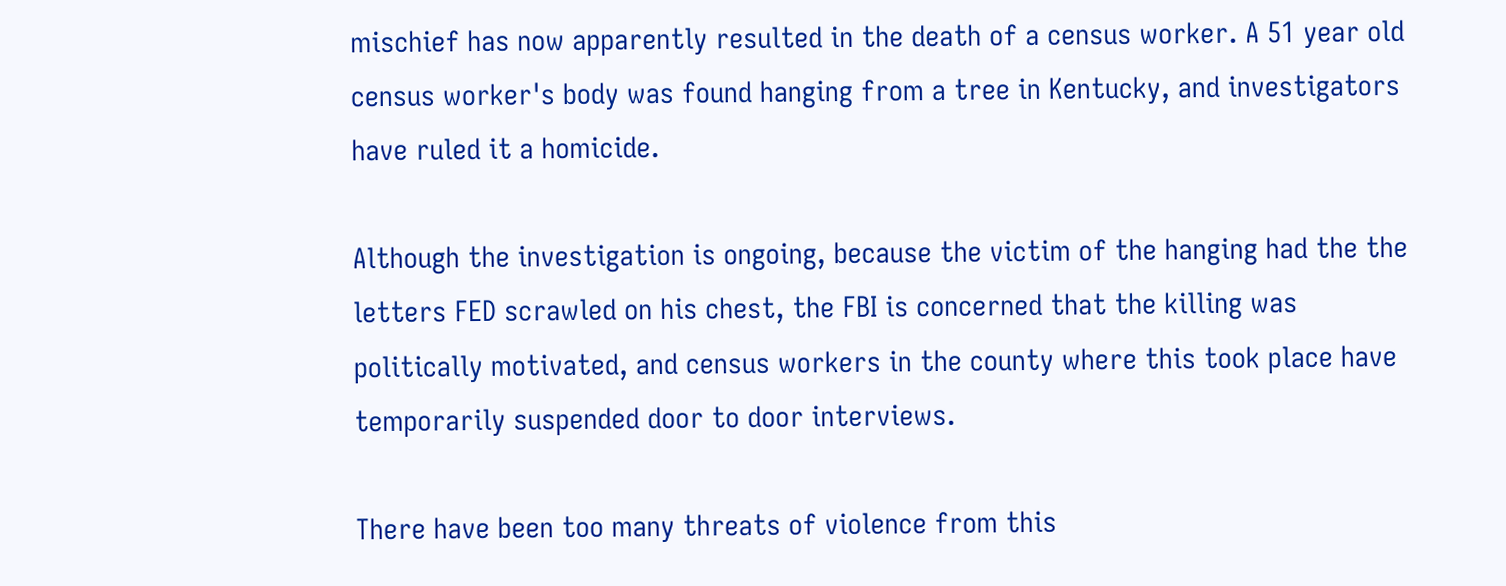mischief has now apparently resulted in the death of a census worker. A 51 year old census worker's body was found hanging from a tree in Kentucky, and investigators have ruled it a homicide.

Although the investigation is ongoing, because the victim of the hanging had the the letters FED scrawled on his chest, the FBI is concerned that the killing was politically motivated, and census workers in the county where this took place have temporarily suspended door to door interviews.

There have been too many threats of violence from this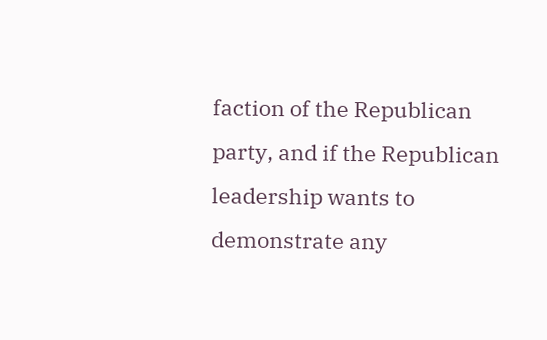faction of the Republican party, and if the Republican leadership wants to demonstrate any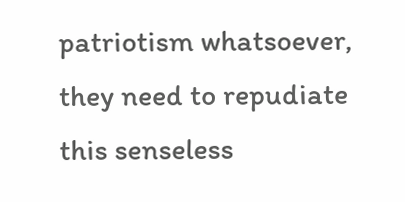patriotism whatsoever, they need to repudiate this senseless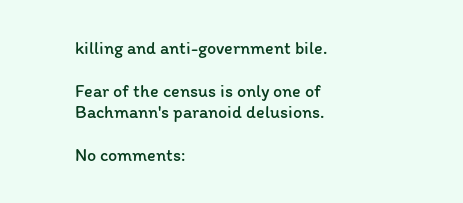killing and anti-government bile.

Fear of the census is only one of Bachmann's paranoid delusions.

No comments: